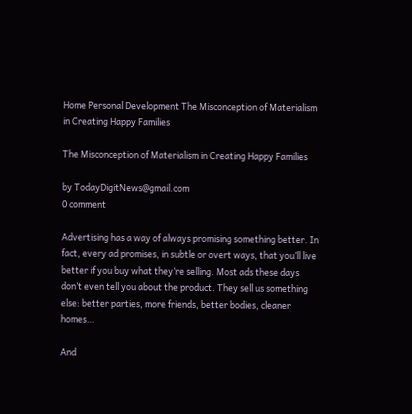Home Personal Development The Misconception of Materialism in Creating Happy Families

The Misconception of Materialism in Creating Happy Families

by TodayDigitNews@gmail.com
0 comment

Advertising has a way of always promising something better. In fact, every ad promises, in subtle or overt ways, that you’ll live better if you buy what they’re selling. Most ads these days don’t even tell you about the product. They sell us something else: better parties, more friends, better bodies, cleaner homes…

And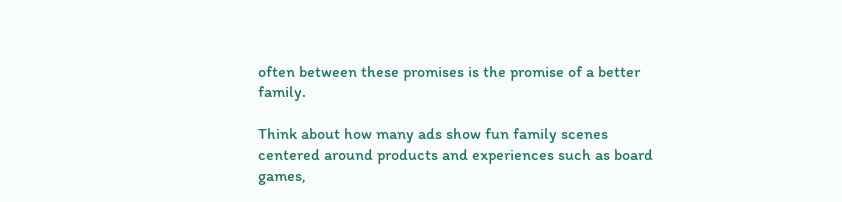often between these promises is the promise of a better family.

Think about how many ads show fun family scenes centered around products and experiences such as board games,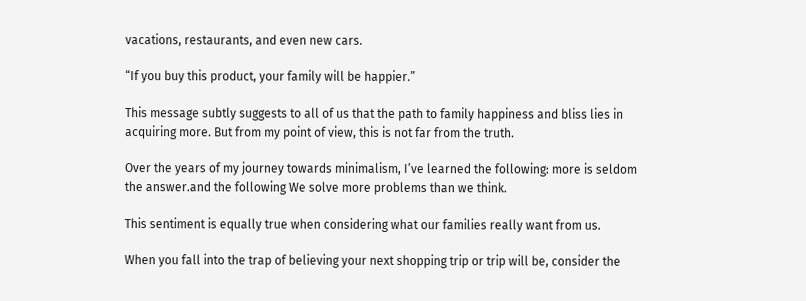vacations, restaurants, and even new cars.

“If you buy this product, your family will be happier.”

This message subtly suggests to all of us that the path to family happiness and bliss lies in acquiring more. But from my point of view, this is not far from the truth.

Over the years of my journey towards minimalism, I’ve learned the following: more is seldom the answer.and the following We solve more problems than we think.

This sentiment is equally true when considering what our families really want from us.

When you fall into the trap of believing your next shopping trip or trip will be, consider the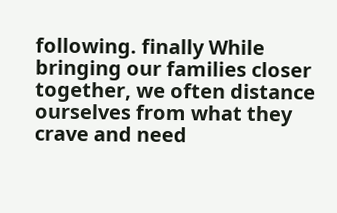following. finally While bringing our families closer together, we often distance ourselves from what they crave and need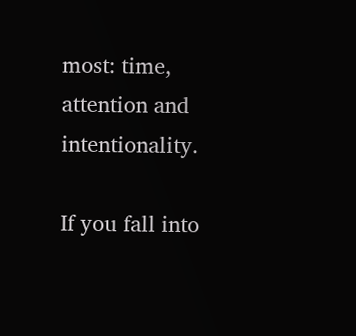most: time, attention and intentionality.

If you fall into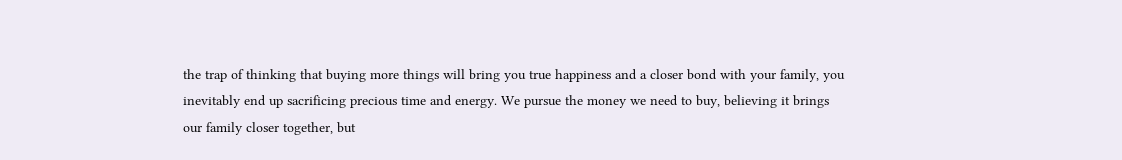the trap of thinking that buying more things will bring you true happiness and a closer bond with your family, you inevitably end up sacrificing precious time and energy. We pursue the money we need to buy, believing it brings our family closer together, but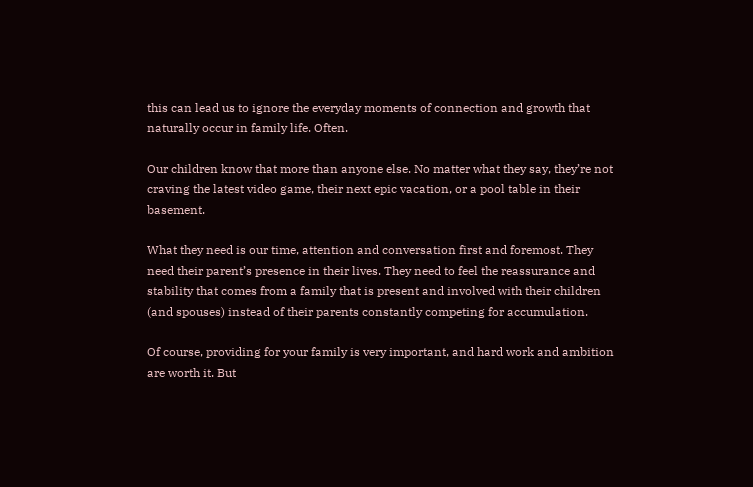this can lead us to ignore the everyday moments of connection and growth that naturally occur in family life. Often.

Our children know that more than anyone else. No matter what they say, they’re not craving the latest video game, their next epic vacation, or a pool table in their basement.

What they need is our time, attention and conversation first and foremost. They need their parent’s presence in their lives. They need to feel the reassurance and stability that comes from a family that is present and involved with their children (and spouses) instead of their parents constantly competing for accumulation.

Of course, providing for your family is very important, and hard work and ambition are worth it. But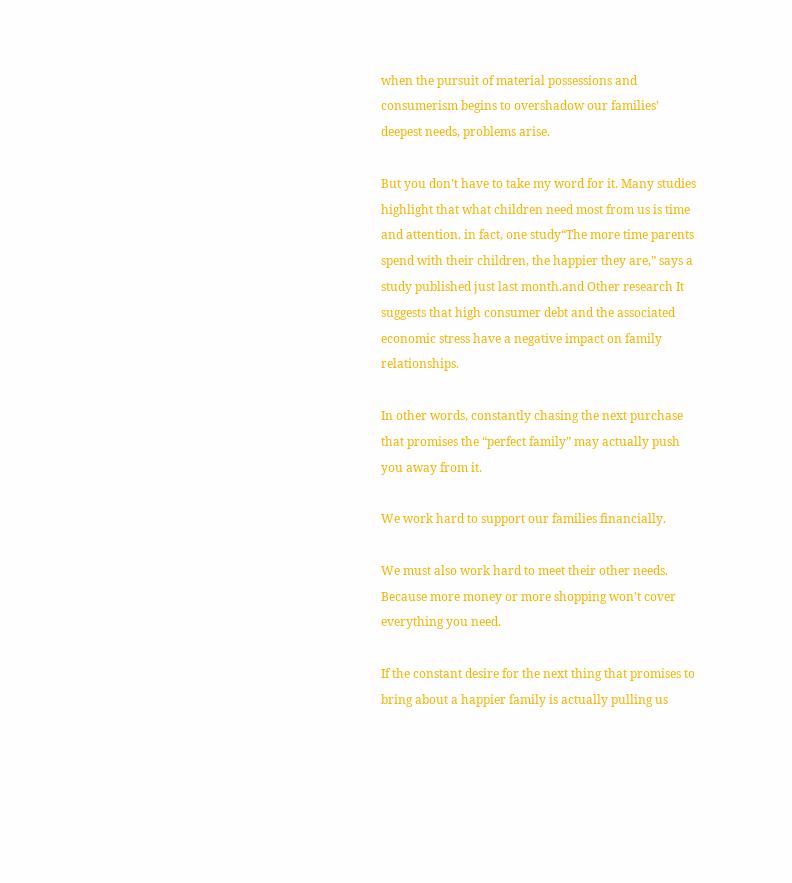when the pursuit of material possessions and consumerism begins to overshadow our families’ deepest needs, problems arise.

But you don’t have to take my word for it. Many studies highlight that what children need most from us is time and attention. in fact, one study“The more time parents spend with their children, the happier they are,” says a study published just last month.and Other research It suggests that high consumer debt and the associated economic stress have a negative impact on family relationships.

In other words, constantly chasing the next purchase that promises the “perfect family” may actually push you away from it.

We work hard to support our families financially.

We must also work hard to meet their other needs. Because more money or more shopping won’t cover everything you need.

If the constant desire for the next thing that promises to bring about a happier family is actually pulling us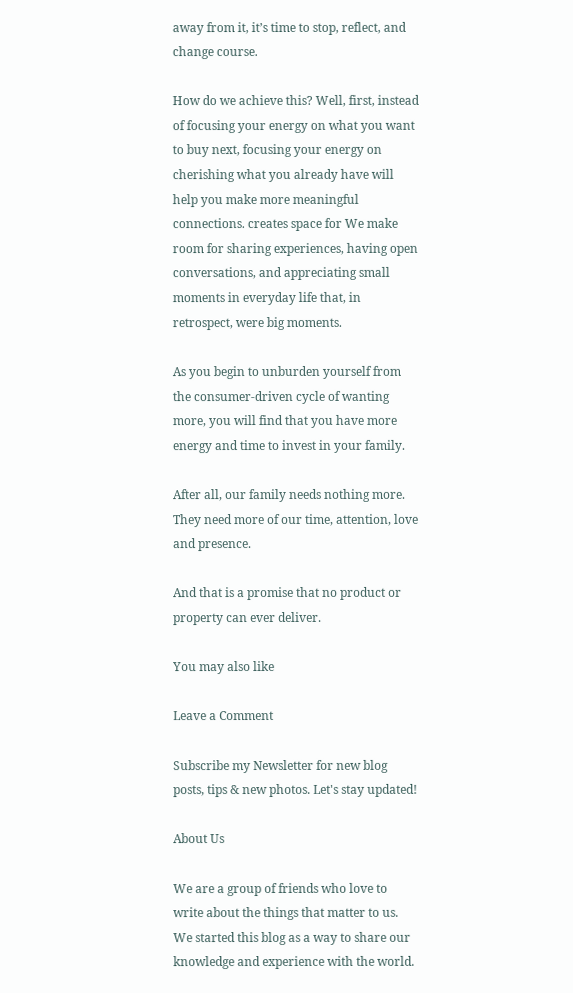away from it, it’s time to stop, reflect, and change course.

How do we achieve this? Well, first, instead of focusing your energy on what you want to buy next, focusing your energy on cherishing what you already have will help you make more meaningful connections. creates space for We make room for sharing experiences, having open conversations, and appreciating small moments in everyday life that, in retrospect, were big moments.

As you begin to unburden yourself from the consumer-driven cycle of wanting more, you will find that you have more energy and time to invest in your family.

After all, our family needs nothing more. They need more of our time, attention, love and presence.

And that is a promise that no product or property can ever deliver.

You may also like

Leave a Comment

Subscribe my Newsletter for new blog posts, tips & new photos. Let's stay updated!

About Us

We are a group of friends who love to write about the things that matter to us. We started this blog as a way to share our knowledge and experience with the world.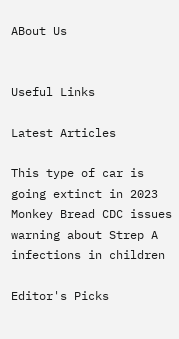ABout Us


Useful Links

Latest Articles

This type of car is going extinct in 2023 Monkey Bread CDC issues warning about Strep A infections in children

Editor's Picks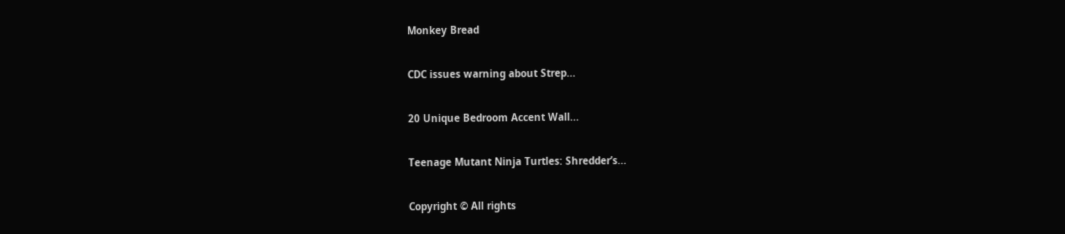Monkey Bread

CDC issues warning about Strep...

20 Unique Bedroom Accent Wall...

Teenage Mutant Ninja Turtles: Shredder’s...

Copyright © All rights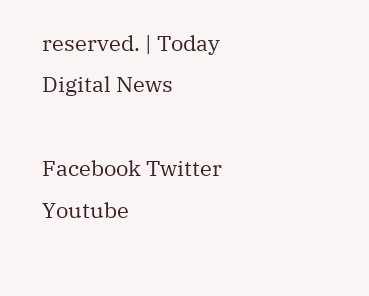reserved. | Today Digital News

Facebook Twitter Youtube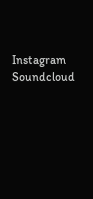Instagram Soundcloud